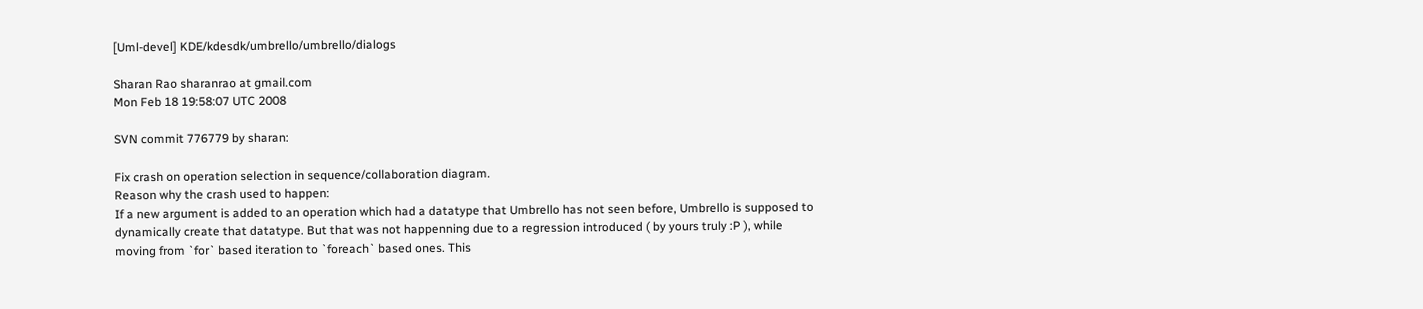[Uml-devel] KDE/kdesdk/umbrello/umbrello/dialogs

Sharan Rao sharanrao at gmail.com
Mon Feb 18 19:58:07 UTC 2008

SVN commit 776779 by sharan:

Fix crash on operation selection in sequence/collaboration diagram.
Reason why the crash used to happen:
If a new argument is added to an operation which had a datatype that Umbrello has not seen before, Umbrello is supposed to dynamically create that datatype. But that was not happenning due to a regression introduced ( by yours truly :P ), while moving from `for` based iteration to `foreach` based ones. This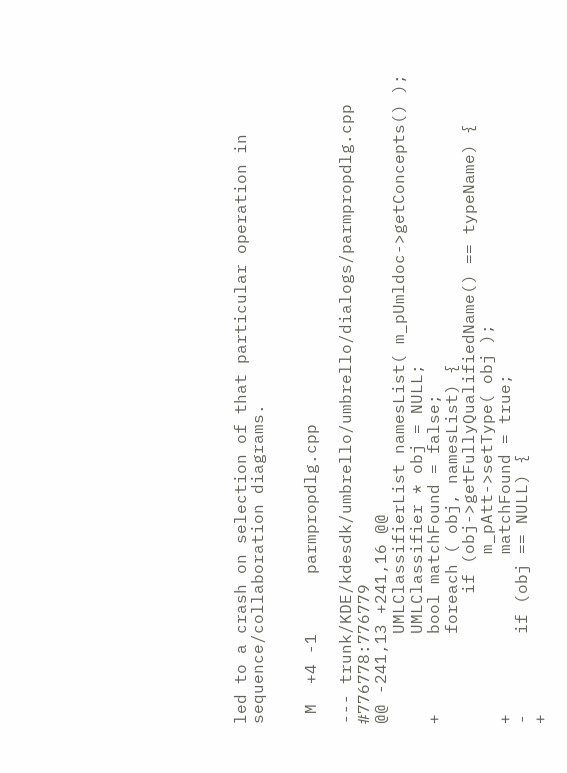led to a crash on selection of that particular operation in sequence/collaboration diagrams.


 M  +4 -1      parmpropdlg.cpp

--- trunk/KDE/kdesdk/umbrello/umbrello/dialogs/parmpropdlg.cpp #776778:776779
@@ -241,13 +241,16 @@
         UMLClassifierList namesList( m_pUmldoc->getConcepts() );
         UMLClassifier * obj = NULL;
+        bool matchFound = false;
         foreach ( obj, namesList) {
             if (obj->getFullyQualifiedName() == typeName) {
                 m_pAtt->setType( obj );
+                matchFound = true;
-        if (obj == NULL) {
+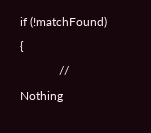if (!matchFound) {
             // Nothing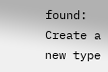found: Create a new type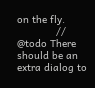on the fly.
             // @todo There should be an extra dialog to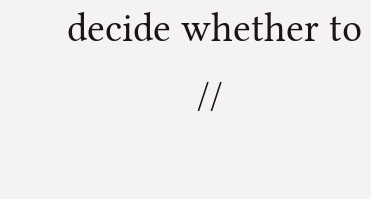decide whether to
             //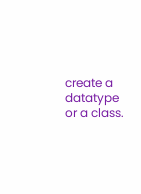create a datatype or a class.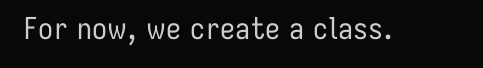For now, we create a class.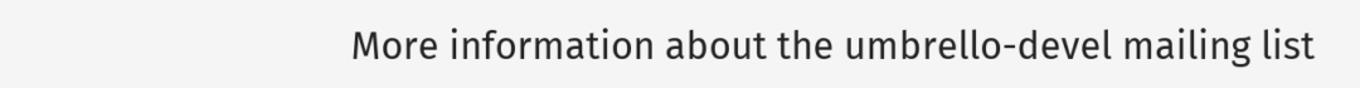More information about the umbrello-devel mailing list